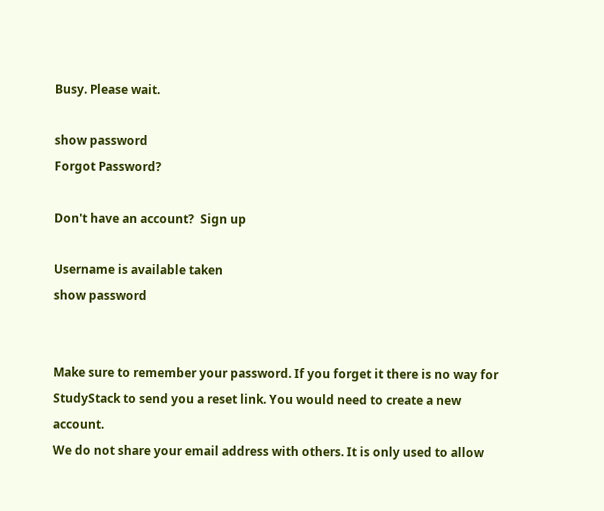Busy. Please wait.

show password
Forgot Password?

Don't have an account?  Sign up

Username is available taken
show password


Make sure to remember your password. If you forget it there is no way for StudyStack to send you a reset link. You would need to create a new account.
We do not share your email address with others. It is only used to allow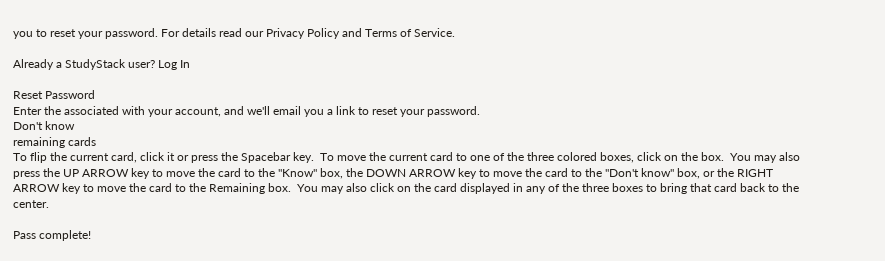you to reset your password. For details read our Privacy Policy and Terms of Service.

Already a StudyStack user? Log In

Reset Password
Enter the associated with your account, and we'll email you a link to reset your password.
Don't know
remaining cards
To flip the current card, click it or press the Spacebar key.  To move the current card to one of the three colored boxes, click on the box.  You may also press the UP ARROW key to move the card to the "Know" box, the DOWN ARROW key to move the card to the "Don't know" box, or the RIGHT ARROW key to move the card to the Remaining box.  You may also click on the card displayed in any of the three boxes to bring that card back to the center.

Pass complete!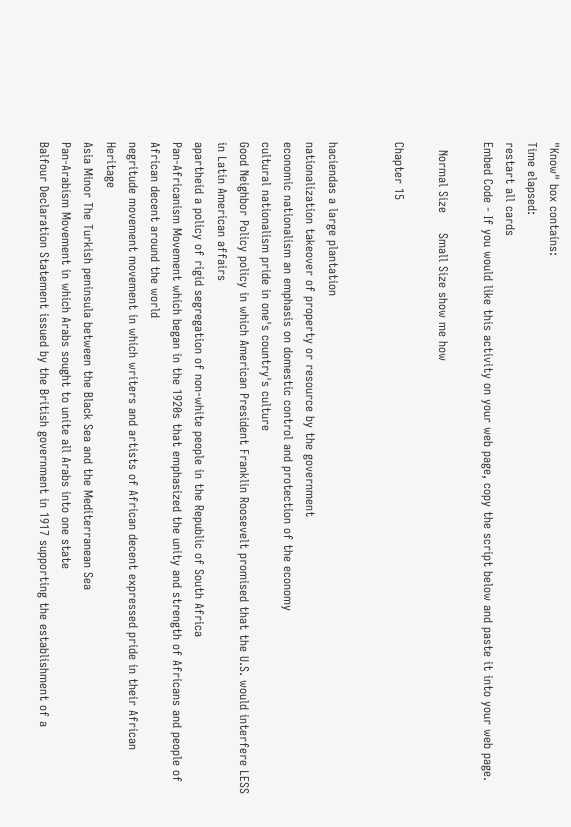"Know" box contains:
Time elapsed:
restart all cards
Embed Code - If you would like this activity on your web page, copy the script below and paste it into your web page.

  Normal Size     Small Size show me how

Chapter 15


haciendas a large plantation
nationalization takeover of property or resource by the government
economic nationalism an emphasis on domestic control and protection of the economy
cultural nationalism pride in one's country's culture
Good Neighbor Policy policy in which American President Franklin Roosevelt promised that the U.S. would interfere LESS in Latin American affairs
apartheid a policy of rigid segregation of non-white people in the Republic of South Africa
Pan-Africanism Movement which began in the 1920s that emphasized the unity and strength of Africans and people of African decent around the world
negritude movement movement in which writers and artists of African decent expressed pride in their African Heritage
Asia Minor The Turkish peninsula between the Black Sea and the Mediterranean Sea
Pan-Arabism Movement in which Arabs sought to unite all Arabs into one state
Balfour Declaration Statement issued by the British government in 1917 supporting the establishment of a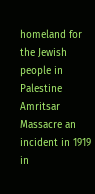homeland for the Jewish people in Palestine
Amritsar Massacre an incident in 1919 in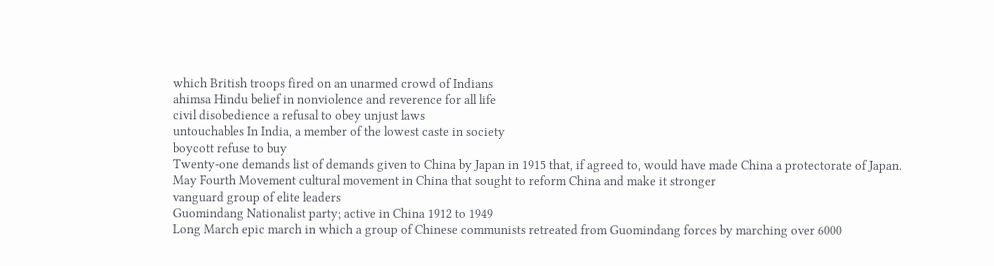which British troops fired on an unarmed crowd of Indians
ahimsa Hindu belief in nonviolence and reverence for all life
civil disobedience a refusal to obey unjust laws
untouchables In India, a member of the lowest caste in society
boycott refuse to buy
Twenty-one demands list of demands given to China by Japan in 1915 that, if agreed to, would have made China a protectorate of Japan.
May Fourth Movement cultural movement in China that sought to reform China and make it stronger
vanguard group of elite leaders
Guomindang Nationalist party; active in China 1912 to 1949
Long March epic march in which a group of Chinese communists retreated from Guomindang forces by marching over 6000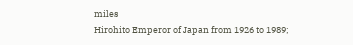miles
Hirohito Emperor of Japan from 1926 to 1989;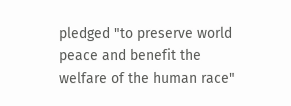pledged "to preserve world peace and benefit the welfare of the human race"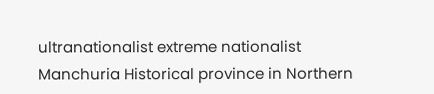ultranationalist extreme nationalist
Manchuria Historical province in Northern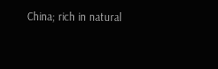China; rich in natural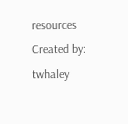resources
Created by: twhaley